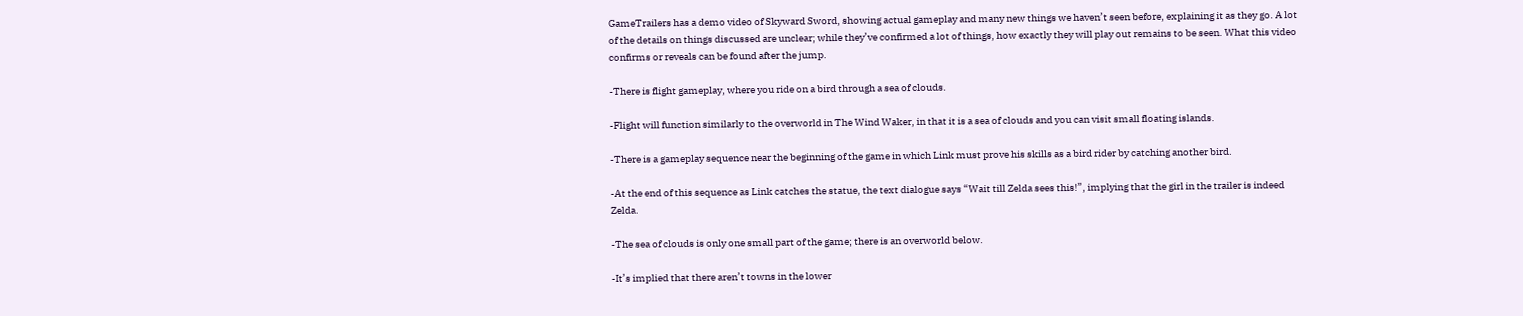GameTrailers has a demo video of Skyward Sword, showing actual gameplay and many new things we haven’t seen before, explaining it as they go. A lot of the details on things discussed are unclear; while they’ve confirmed a lot of things, how exactly they will play out remains to be seen. What this video confirms or reveals can be found after the jump.

-There is flight gameplay, where you ride on a bird through a sea of clouds.

-Flight will function similarly to the overworld in The Wind Waker, in that it is a sea of clouds and you can visit small floating islands.

-There is a gameplay sequence near the beginning of the game in which Link must prove his skills as a bird rider by catching another bird.

-At the end of this sequence as Link catches the statue, the text dialogue says “Wait till Zelda sees this!”, implying that the girl in the trailer is indeed Zelda.

-The sea of clouds is only one small part of the game; there is an overworld below.

-It’s implied that there aren’t towns in the lower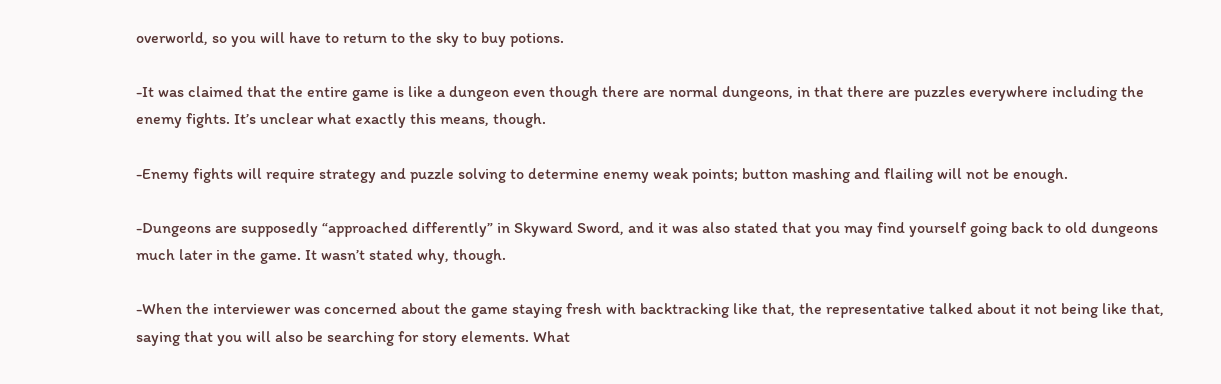overworld, so you will have to return to the sky to buy potions.

-It was claimed that the entire game is like a dungeon even though there are normal dungeons, in that there are puzzles everywhere including the enemy fights. It’s unclear what exactly this means, though.

-Enemy fights will require strategy and puzzle solving to determine enemy weak points; button mashing and flailing will not be enough.

-Dungeons are supposedly “approached differently” in Skyward Sword, and it was also stated that you may find yourself going back to old dungeons much later in the game. It wasn’t stated why, though.

-When the interviewer was concerned about the game staying fresh with backtracking like that, the representative talked about it not being like that, saying that you will also be searching for story elements. What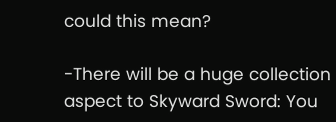could this mean?

-There will be a huge collection aspect to Skyward Sword: You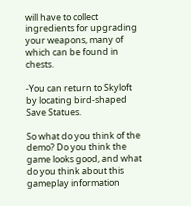will have to collect ingredients for upgrading your weapons, many of which can be found in chests.

-You can return to Skyloft by locating bird-shaped Save Statues.

So what do you think of the demo? Do you think the game looks good, and what do you think about this gameplay information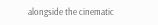alongside the cinematic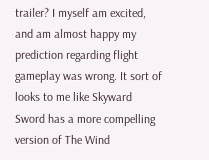trailer? I myself am excited, and am almost happy my prediction regarding flight gameplay was wrong. It sort of looks to me like Skyward Sword has a more compelling version of The Wind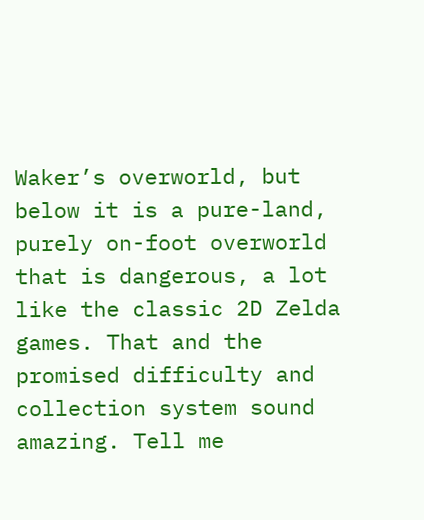Waker’s overworld, but below it is a pure-land, purely on-foot overworld that is dangerous, a lot like the classic 2D Zelda games. That and the promised difficulty and collection system sound amazing. Tell me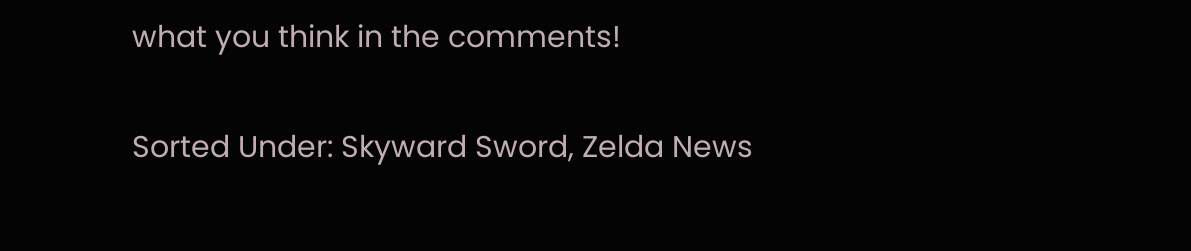what you think in the comments!

Sorted Under: Skyward Sword, Zelda News